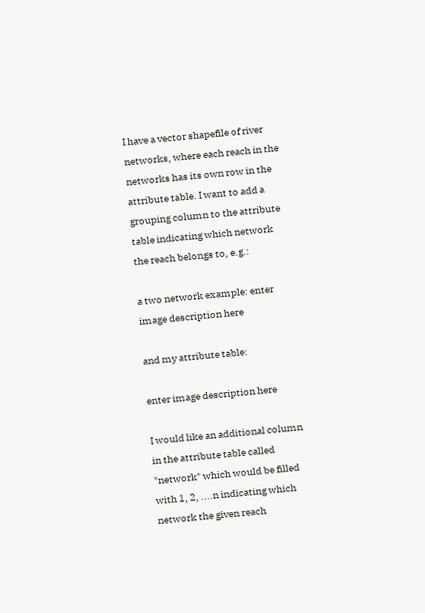I have a vector shapefile of river networks, where each reach in the networks has its own row in the attribute table. I want to add a grouping column to the attribute table indicating which network the reach belongs to, e.g.:

a two network example: enter image description here

and my attribute table:

enter image description here

I would like an additional column in the attribute table called "network" which would be filled with 1, 2, ....n indicating which network the given reach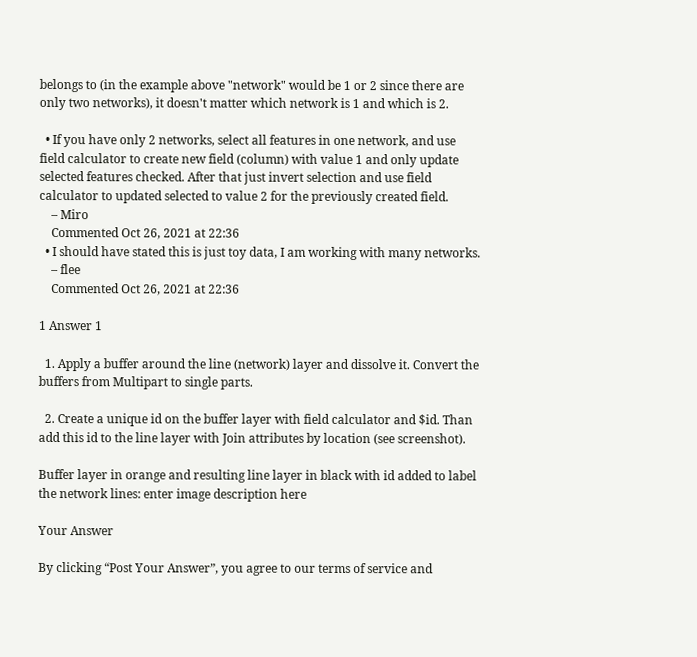belongs to (in the example above "network" would be 1 or 2 since there are only two networks), it doesn't matter which network is 1 and which is 2.

  • If you have only 2 networks, select all features in one network, and use field calculator to create new field (column) with value 1 and only update selected features checked. After that just invert selection and use field calculator to updated selected to value 2 for the previously created field.
    – Miro
    Commented Oct 26, 2021 at 22:36
  • I should have stated this is just toy data, I am working with many networks.
    – flee
    Commented Oct 26, 2021 at 22:36

1 Answer 1

  1. Apply a buffer around the line (network) layer and dissolve it. Convert the buffers from Multipart to single parts.

  2. Create a unique id on the buffer layer with field calculator and $id. Than add this id to the line layer with Join attributes by location (see screenshot).

Buffer layer in orange and resulting line layer in black with id added to label the network lines: enter image description here

Your Answer

By clicking “Post Your Answer”, you agree to our terms of service and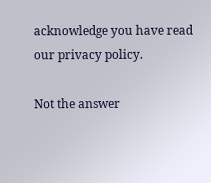acknowledge you have read our privacy policy.

Not the answer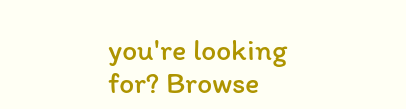you're looking for? Browse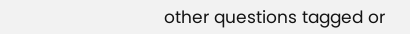other questions tagged or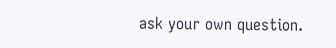ask your own question.